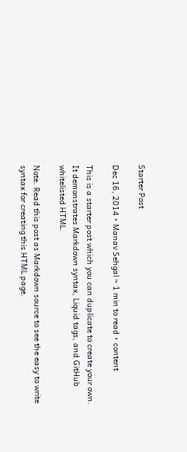Starter Post

Dec 16, 2014 • Manav Sehgal ~ 1 min to read • content

This is a starter post which you can duplicate to create your own. It demonstrates Markdown syntax, Liquid tags, and GitHub whitelisted HTML.

Note. Read this post as Markdown source to see the easy to write syntax for creating this HTML page.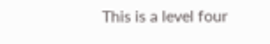This is a level four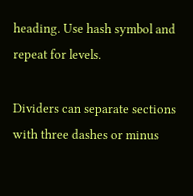heading. Use hash symbol and repeat for levels.

Dividers can separate sections with three dashes or minus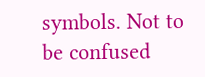symbols. Not to be confused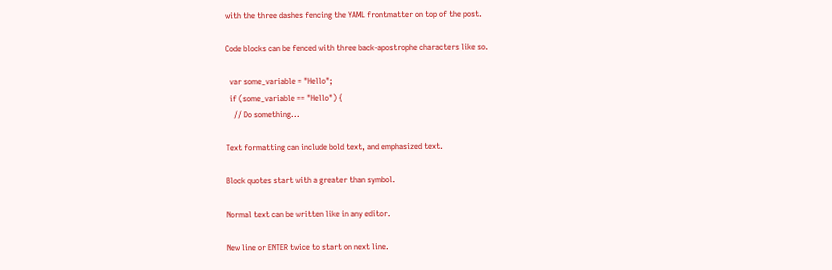with the three dashes fencing the YAML frontmatter on top of the post.

Code blocks can be fenced with three back-apostrophe characters like so.

  var some_variable = "Hello";
  if (some_variable == "Hello") {
    // Do something...

Text formatting can include bold text, and emphasized text.

Block quotes start with a greater than symbol.

Normal text can be written like in any editor.

New line or ENTER twice to start on next line.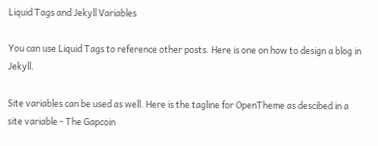Liquid Tags and Jekyll Variables

You can use Liquid Tags to reference other posts. Here is one on how to design a blog in Jekyll.

Site variables can be used as well. Here is the tagline for OpenTheme as descibed in a site variable - The Gapcoin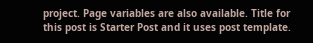project. Page variables are also available. Title for this post is Starter Post and it uses post template.